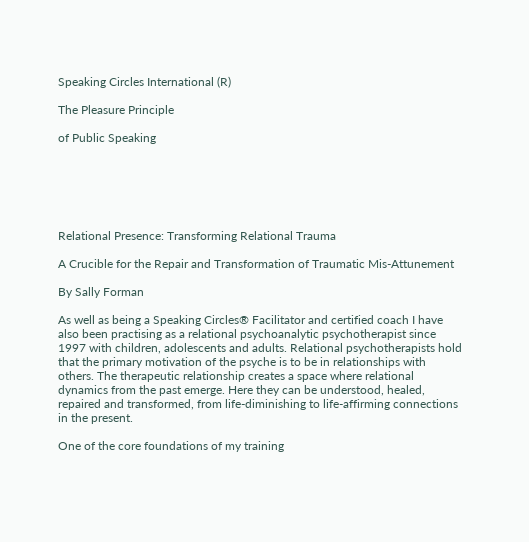Speaking Circles International (R)

The Pleasure Principle

of Public Speaking






Relational Presence: Transforming Relational Trauma

A Crucible for the Repair and Transformation of Traumatic Mis-Attunement

By Sally Forman

As well as being a Speaking Circles® Facilitator and certified coach I have also been practising as a relational psychoanalytic psychotherapist since 1997 with children, adolescents and adults. Relational psychotherapists hold that the primary motivation of the psyche is to be in relationships with others. The therapeutic relationship creates a space where relational dynamics from the past emerge. Here they can be understood, healed, repaired and transformed, from life-diminishing to life-affirming connections in the present.

One of the core foundations of my training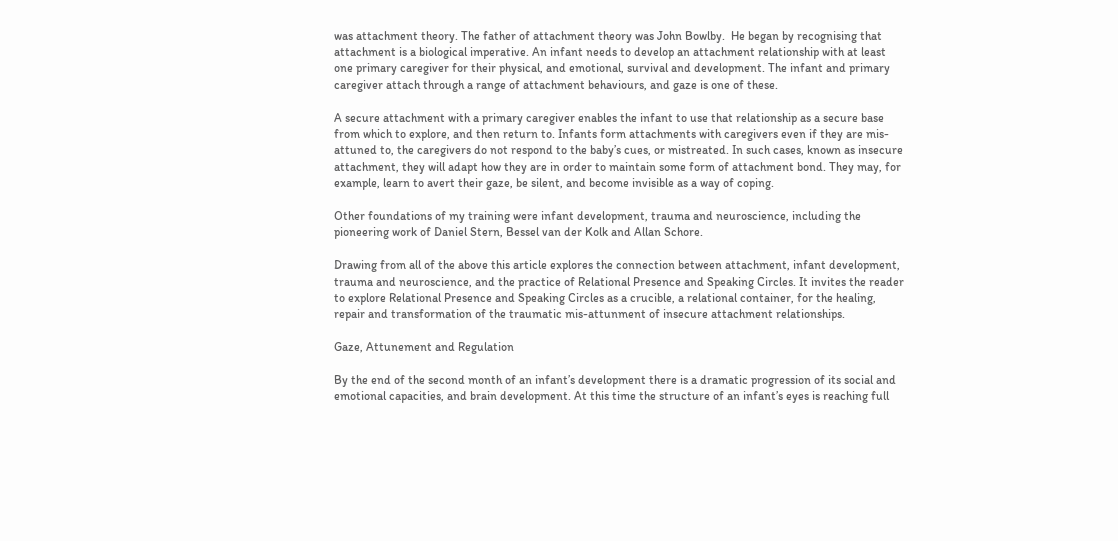was attachment theory. The father of attachment theory was John Bowlby.  He began by recognising that attachment is a biological imperative. An infant needs to develop an attachment relationship with at least one primary caregiver for their physical, and emotional, survival and development. The infant and primary caregiver attach through a range of attachment behaviours, and gaze is one of these.

A secure attachment with a primary caregiver enables the infant to use that relationship as a secure base from which to explore, and then return to. Infants form attachments with caregivers even if they are mis-attuned to, the caregivers do not respond to the baby’s cues, or mistreated. In such cases, known as insecure attachment, they will adapt how they are in order to maintain some form of attachment bond. They may, for example, learn to avert their gaze, be silent, and become invisible as a way of coping.

Other foundations of my training were infant development, trauma and neuroscience, including the pioneering work of Daniel Stern, Bessel van der Kolk and Allan Schore.

Drawing from all of the above this article explores the connection between attachment, infant development, trauma and neuroscience, and the practice of Relational Presence and Speaking Circles. It invites the reader to explore Relational Presence and Speaking Circles as a crucible, a relational container, for the healing, repair and transformation of the traumatic mis-attunment of insecure attachment relationships.

Gaze, Attunement and Regulation

By the end of the second month of an infant’s development there is a dramatic progression of its social and emotional capacities, and brain development. At this time the structure of an infant’s eyes is reaching full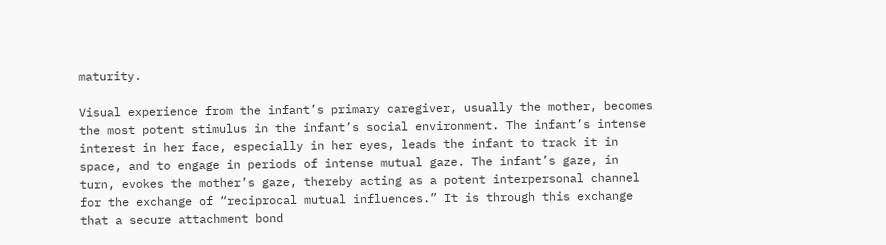maturity.

Visual experience from the infant’s primary caregiver, usually the mother, becomes the most potent stimulus in the infant’s social environment. The infant’s intense interest in her face, especially in her eyes, leads the infant to track it in space, and to engage in periods of intense mutual gaze. The infant’s gaze, in turn, evokes the mother’s gaze, thereby acting as a potent interpersonal channel for the exchange of “reciprocal mutual influences.” It is through this exchange that a secure attachment bond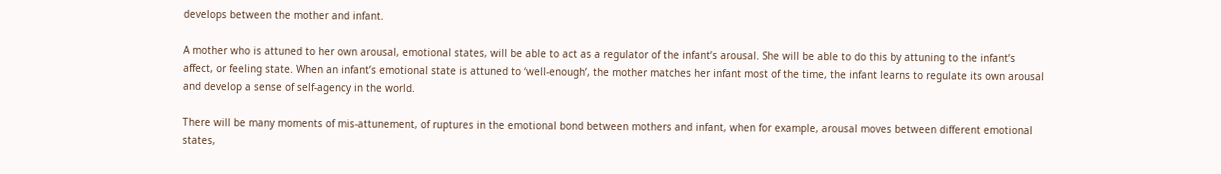develops between the mother and infant.

A mother who is attuned to her own arousal, emotional states, will be able to act as a regulator of the infant’s arousal. She will be able to do this by attuning to the infant’s affect, or feeling state. When an infant’s emotional state is attuned to ‘well-enough’, the mother matches her infant most of the time, the infant learns to regulate its own arousal and develop a sense of self-agency in the world.

There will be many moments of mis-attunement, of ruptures in the emotional bond between mothers and infant, when for example, arousal moves between different emotional states,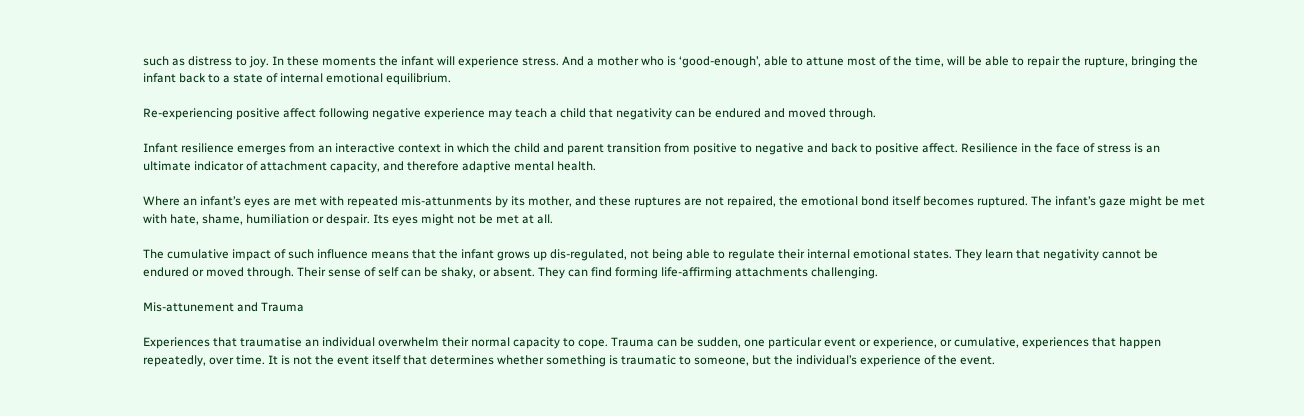such as distress to joy. In these moments the infant will experience stress. And a mother who is ‘good-enough’, able to attune most of the time, will be able to repair the rupture, bringing the infant back to a state of internal emotional equilibrium.

Re-experiencing positive affect following negative experience may teach a child that negativity can be endured and moved through.

Infant resilience emerges from an interactive context in which the child and parent transition from positive to negative and back to positive affect. Resilience in the face of stress is an ultimate indicator of attachment capacity, and therefore adaptive mental health.

Where an infant’s eyes are met with repeated mis-attunments by its mother, and these ruptures are not repaired, the emotional bond itself becomes ruptured. The infant’s gaze might be met with hate, shame, humiliation or despair. Its eyes might not be met at all.

The cumulative impact of such influence means that the infant grows up dis-regulated, not being able to regulate their internal emotional states. They learn that negativity cannot be endured or moved through. Their sense of self can be shaky, or absent. They can find forming life-affirming attachments challenging.

Mis-attunement and Trauma

Experiences that traumatise an individual overwhelm their normal capacity to cope. Trauma can be sudden, one particular event or experience, or cumulative, experiences that happen repeatedly, over time. It is not the event itself that determines whether something is traumatic to someone, but the individual’s experience of the event.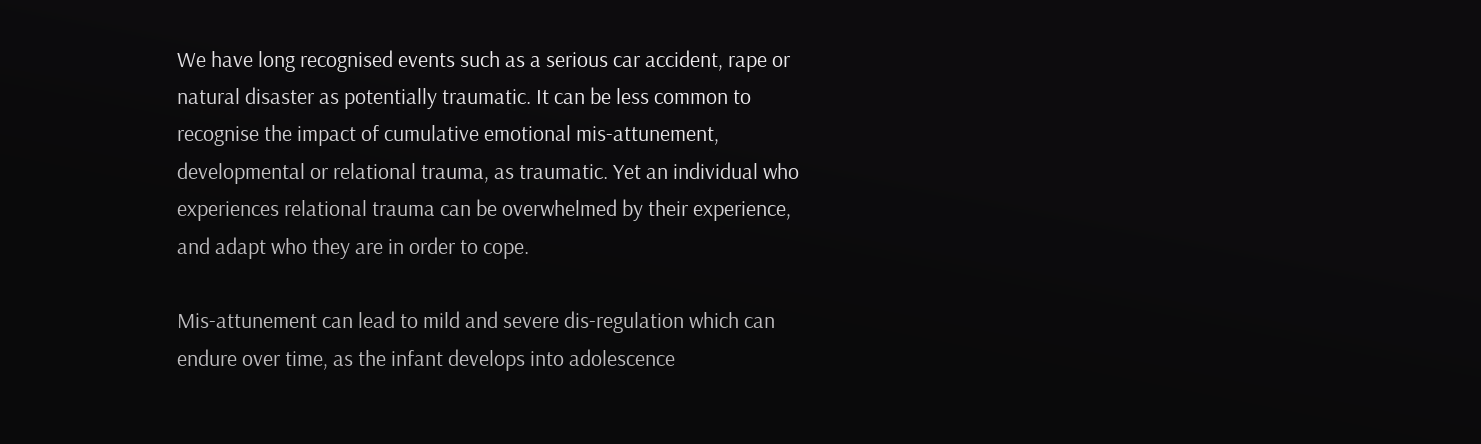We have long recognised events such as a serious car accident, rape or natural disaster as potentially traumatic. It can be less common to recognise the impact of cumulative emotional mis-attunement, developmental or relational trauma, as traumatic. Yet an individual who experiences relational trauma can be overwhelmed by their experience, and adapt who they are in order to cope.

Mis-attunement can lead to mild and severe dis-regulation which can endure over time, as the infant develops into adolescence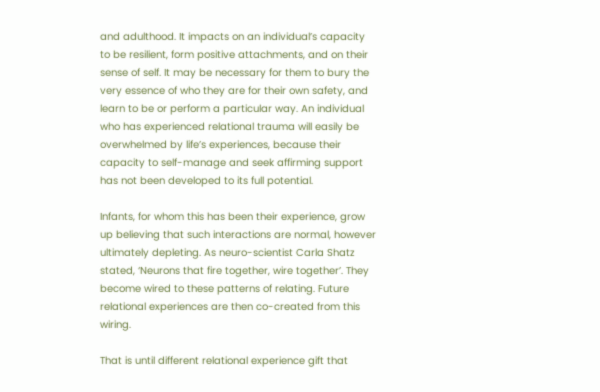and adulthood. It impacts on an individual’s capacity to be resilient, form positive attachments, and on their sense of self. It may be necessary for them to bury the very essence of who they are for their own safety, and learn to be or perform a particular way. An individual who has experienced relational trauma will easily be overwhelmed by life’s experiences, because their capacity to self-manage and seek affirming support has not been developed to its full potential.

Infants, for whom this has been their experience, grow up believing that such interactions are normal, however ultimately depleting. As neuro-scientist Carla Shatz stated, ‘Neurons that fire together, wire together’. They become wired to these patterns of relating. Future relational experiences are then co-created from this wiring.

That is until different relational experience gift that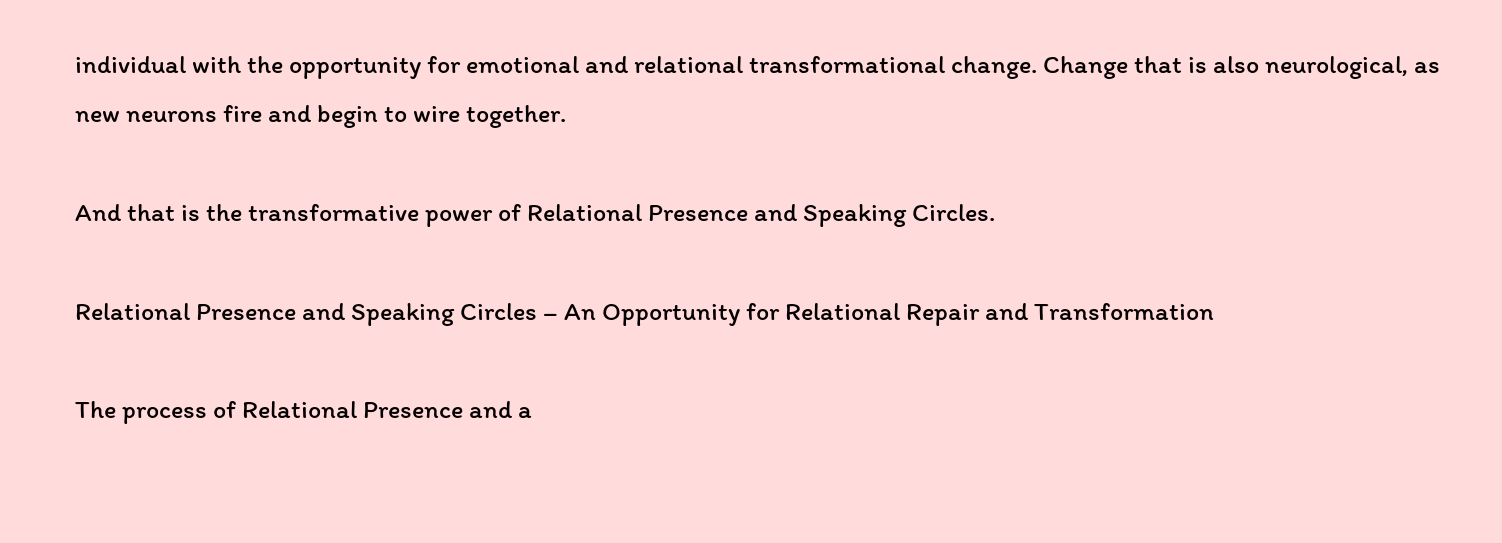individual with the opportunity for emotional and relational transformational change. Change that is also neurological, as new neurons fire and begin to wire together.

And that is the transformative power of Relational Presence and Speaking Circles.

Relational Presence and Speaking Circles – An Opportunity for Relational Repair and Transformation

The process of Relational Presence and a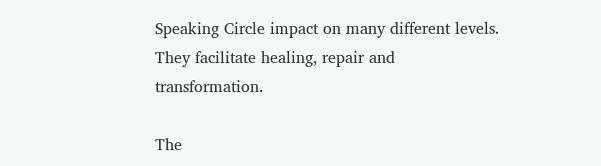Speaking Circle impact on many different levels. They facilitate healing, repair and transformation.

The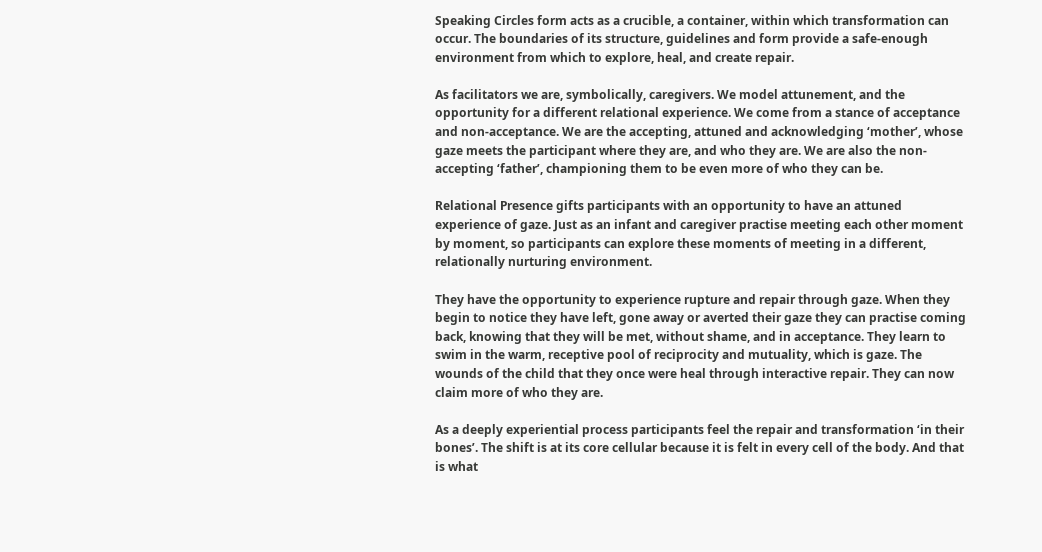Speaking Circles form acts as a crucible, a container, within which transformation can occur. The boundaries of its structure, guidelines and form provide a safe-enough environment from which to explore, heal, and create repair.

As facilitators we are, symbolically, caregivers. We model attunement, and the opportunity for a different relational experience. We come from a stance of acceptance and non-acceptance. We are the accepting, attuned and acknowledging ‘mother’, whose gaze meets the participant where they are, and who they are. We are also the non-accepting ‘father’, championing them to be even more of who they can be.

Relational Presence gifts participants with an opportunity to have an attuned experience of gaze. Just as an infant and caregiver practise meeting each other moment by moment, so participants can explore these moments of meeting in a different, relationally nurturing environment.

They have the opportunity to experience rupture and repair through gaze. When they begin to notice they have left, gone away or averted their gaze they can practise coming back, knowing that they will be met, without shame, and in acceptance. They learn to swim in the warm, receptive pool of reciprocity and mutuality, which is gaze. The wounds of the child that they once were heal through interactive repair. They can now claim more of who they are.

As a deeply experiential process participants feel the repair and transformation ‘in their bones’. The shift is at its core cellular because it is felt in every cell of the body. And that is what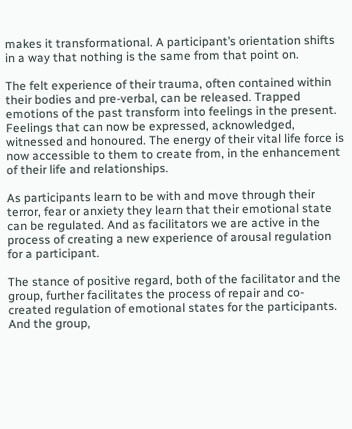makes it transformational. A participant’s orientation shifts in a way that nothing is the same from that point on.

The felt experience of their trauma, often contained within their bodies and pre-verbal, can be released. Trapped emotions of the past transform into feelings in the present. Feelings that can now be expressed, acknowledged, witnessed and honoured. The energy of their vital life force is now accessible to them to create from, in the enhancement of their life and relationships.

As participants learn to be with and move through their terror, fear or anxiety they learn that their emotional state can be regulated. And as facilitators we are active in the process of creating a new experience of arousal regulation for a participant.

The stance of positive regard, both of the facilitator and the group, further facilitates the process of repair and co-created regulation of emotional states for the participants. And the group,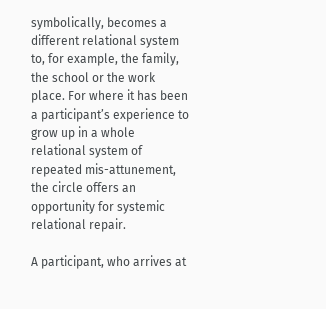symbolically, becomes a different relational system to, for example, the family, the school or the work place. For where it has been a participant’s experience to grow up in a whole relational system of repeated mis-attunement, the circle offers an opportunity for systemic relational repair.

A participant, who arrives at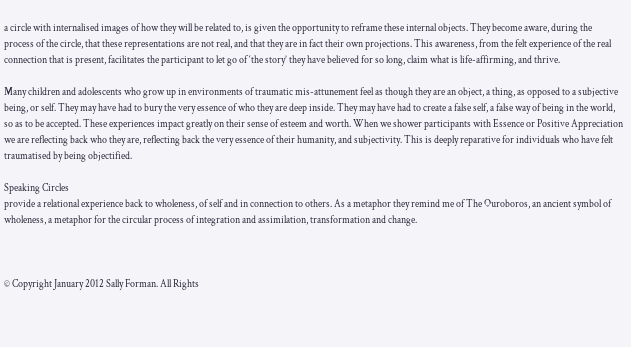a circle with internalised images of how they will be related to, is given the opportunity to reframe these internal objects. They become aware, during the process of the circle, that these representations are not real, and that they are in fact their own projections. This awareness, from the felt experience of the real connection that is present, facilitates the participant to let go of ‘the story’ they have believed for so long, claim what is life-affirming, and thrive.

Many children and adolescents who grow up in environments of traumatic mis-attunement feel as though they are an object, a thing, as opposed to a subjective being, or self. They may have had to bury the very essence of who they are deep inside. They may have had to create a false self, a false way of being in the world, so as to be accepted. These experiences impact greatly on their sense of esteem and worth. When we shower participants with Essence or Positive Appreciation we are reflecting back who they are, reflecting back the very essence of their humanity, and subjectivity. This is deeply reparative for individuals who have felt traumatised by being objectified.

Speaking Circles
provide a relational experience back to wholeness, of self and in connection to others. As a metaphor they remind me of The Ouroboros, an ancient symbol of wholeness, a metaphor for the circular process of integration and assimilation, transformation and change.



© Copyright January 2012 Sally Forman. All Rights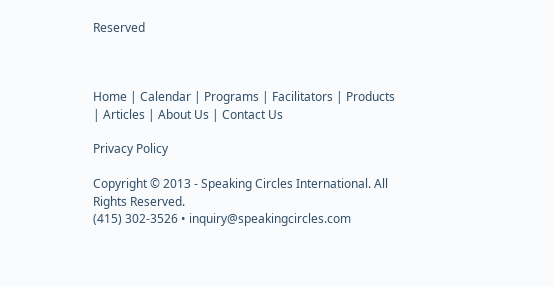Reserved



Home | Calendar | Programs | Facilitators | Products | Articles | About Us | Contact Us

Privacy Policy

Copyright © 2013 - Speaking Circles International. All Rights Reserved.
(415) 302-3526 • inquiry@speakingcircles.com